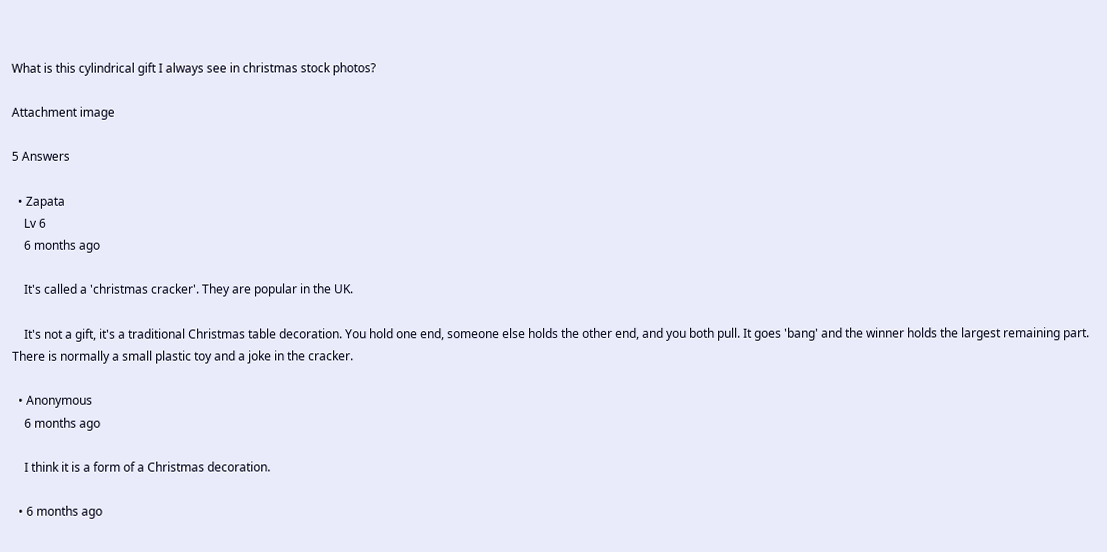What is this cylindrical gift I always see in christmas stock photos?

Attachment image

5 Answers

  • Zapata
    Lv 6
    6 months ago

    It's called a 'christmas cracker'. They are popular in the UK.

    It's not a gift, it's a traditional Christmas table decoration. You hold one end, someone else holds the other end, and you both pull. It goes 'bang' and the winner holds the largest remaining part. There is normally a small plastic toy and a joke in the cracker.

  • Anonymous
    6 months ago

    I think it is a form of a Christmas decoration.

  • 6 months ago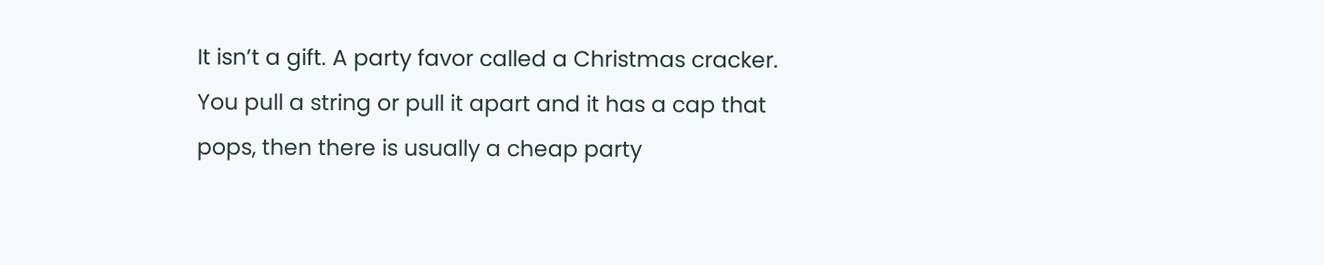It isn’t a gift. A party favor called a Christmas cracker. You pull a string or pull it apart and it has a cap that pops, then there is usually a cheap party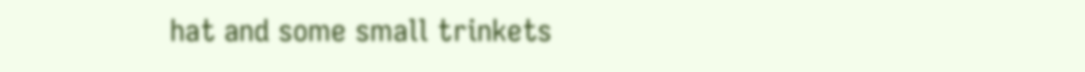hat and some small trinkets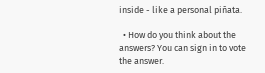inside - like a personal piñata.

  • How do you think about the answers? You can sign in to vote the answer.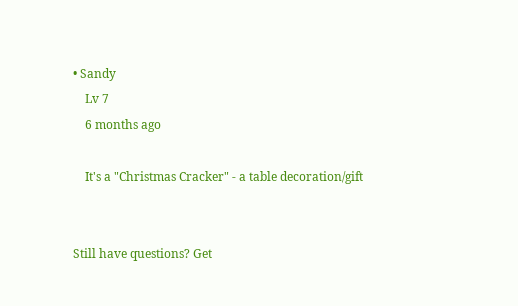• Sandy
    Lv 7
    6 months ago

    It's a "Christmas Cracker" - a table decoration/gift


Still have questions? Get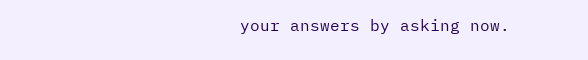your answers by asking now.